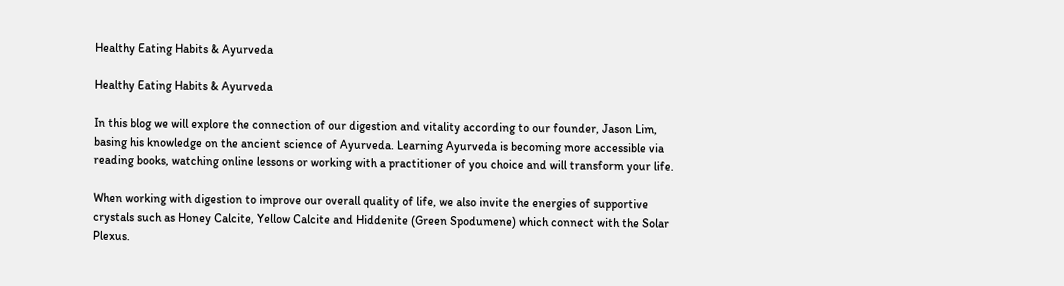Healthy Eating Habits & Ayurveda

Healthy Eating Habits & Ayurveda

In this blog we will explore the connection of our digestion and vitality according to our founder, Jason Lim, basing his knowledge on the ancient science of Ayurveda. Learning Ayurveda is becoming more accessible via reading books, watching online lessons or working with a practitioner of you choice and will transform your life.

When working with digestion to improve our overall quality of life, we also invite the energies of supportive crystals such as Honey Calcite, Yellow Calcite and Hiddenite (Green Spodumene) which connect with the Solar Plexus.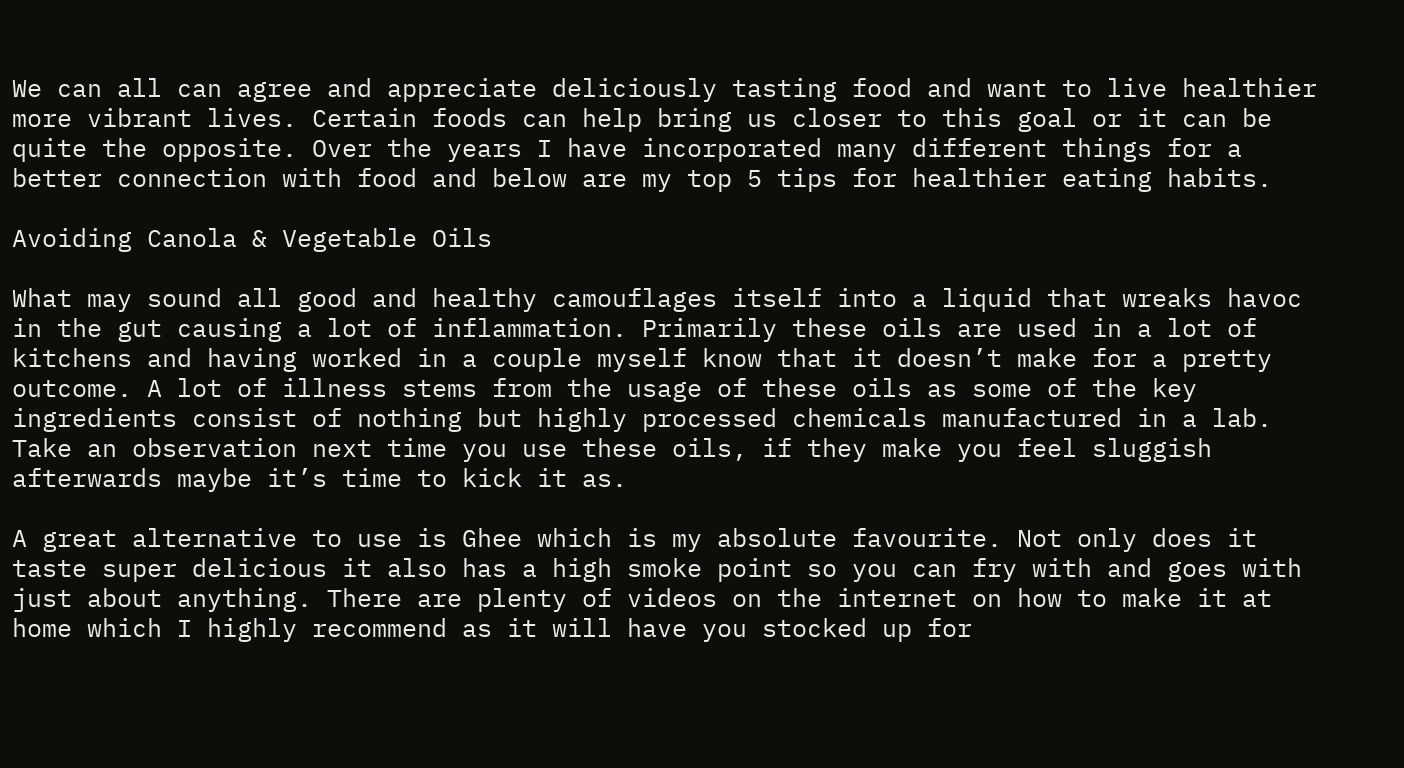We can all can agree and appreciate deliciously tasting food and want to live healthier more vibrant lives. Certain foods can help bring us closer to this goal or it can be quite the opposite. Over the years I have incorporated many different things for a better connection with food and below are my top 5 tips for healthier eating habits.

Avoiding Canola & Vegetable Oils

What may sound all good and healthy camouflages itself into a liquid that wreaks havoc in the gut causing a lot of inflammation. Primarily these oils are used in a lot of kitchens and having worked in a couple myself know that it doesn’t make for a pretty outcome. A lot of illness stems from the usage of these oils as some of the key ingredients consist of nothing but highly processed chemicals manufactured in a lab. Take an observation next time you use these oils, if they make you feel sluggish afterwards maybe it’s time to kick it as.

A great alternative to use is Ghee which is my absolute favourite. Not only does it taste super delicious it also has a high smoke point so you can fry with and goes with just about anything. There are plenty of videos on the internet on how to make it at home which I highly recommend as it will have you stocked up for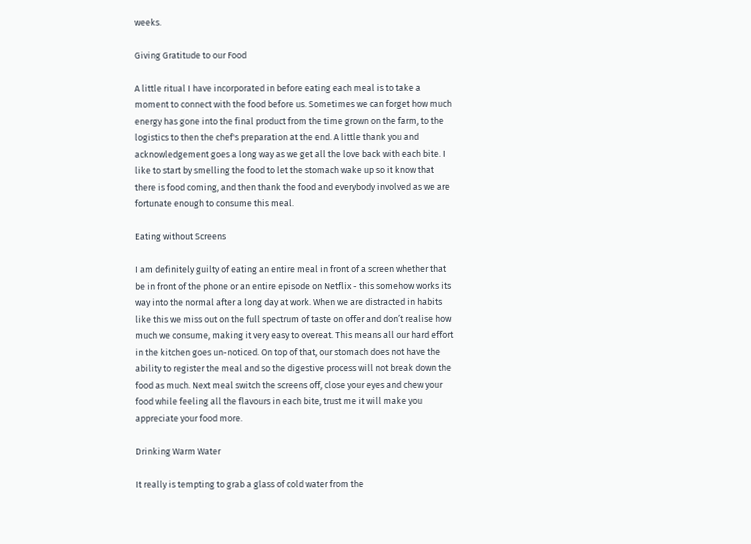weeks.

Giving Gratitude to our Food

A little ritual I have incorporated in before eating each meal is to take a moment to connect with the food before us. Sometimes we can forget how much energy has gone into the final product from the time grown on the farm, to the logistics to then the chef's preparation at the end. A little thank you and acknowledgement goes a long way as we get all the love back with each bite. I like to start by smelling the food to let the stomach wake up so it know that there is food coming, and then thank the food and everybody involved as we are fortunate enough to consume this meal.

Eating without Screens

I am definitely guilty of eating an entire meal in front of a screen whether that be in front of the phone or an entire episode on Netflix - this somehow works its way into the normal after a long day at work. When we are distracted in habits like this we miss out on the full spectrum of taste on offer and don’t realise how much we consume, making it very easy to overeat. This means all our hard effort in the kitchen goes un-noticed. On top of that, our stomach does not have the ability to register the meal and so the digestive process will not break down the food as much. Next meal switch the screens off, close your eyes and chew your food while feeling all the flavours in each bite, trust me it will make you appreciate your food more.

Drinking Warm Water

It really is tempting to grab a glass of cold water from the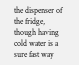the dispenser of the fridge, though having cold water is a sure fast way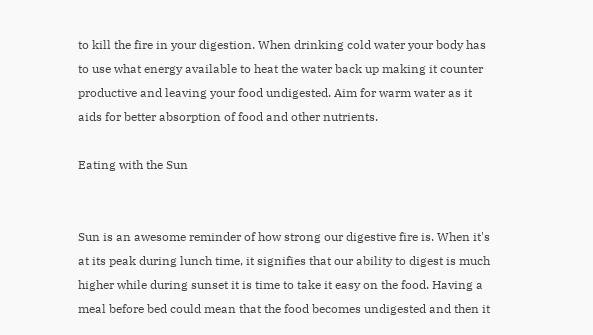to kill the fire in your digestion. When drinking cold water your body has to use what energy available to heat the water back up making it counter productive and leaving your food undigested. Aim for warm water as it aids for better absorption of food and other nutrients.

Eating with the Sun


Sun is an awesome reminder of how strong our digestive fire is. When it's at its peak during lunch time, it signifies that our ability to digest is much higher while during sunset it is time to take it easy on the food. Having a meal before bed could mean that the food becomes undigested and then it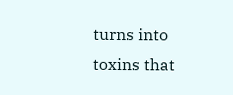turns into toxins that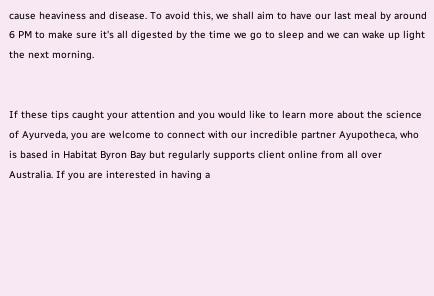cause heaviness and disease. To avoid this, we shall aim to have our last meal by around 6 PM to make sure it's all digested by the time we go to sleep and we can wake up light the next morning.


If these tips caught your attention and you would like to learn more about the science of Ayurveda, you are welcome to connect with our incredible partner Ayupotheca, who is based in Habitat Byron Bay but regularly supports client online from all over Australia. If you are interested in having a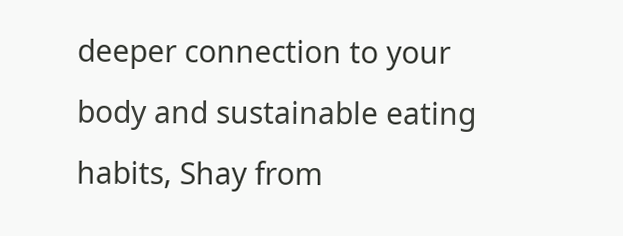deeper connection to your body and sustainable eating habits, Shay from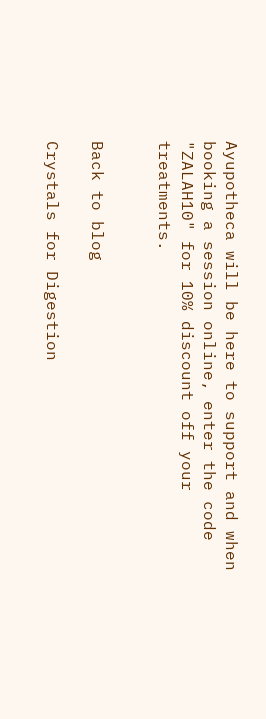Ayupotheca will be here to support and when booking a session online, enter the code "ZALAH10" for 10% discount off your treatments.


Back to blog

Crystals for Digestion